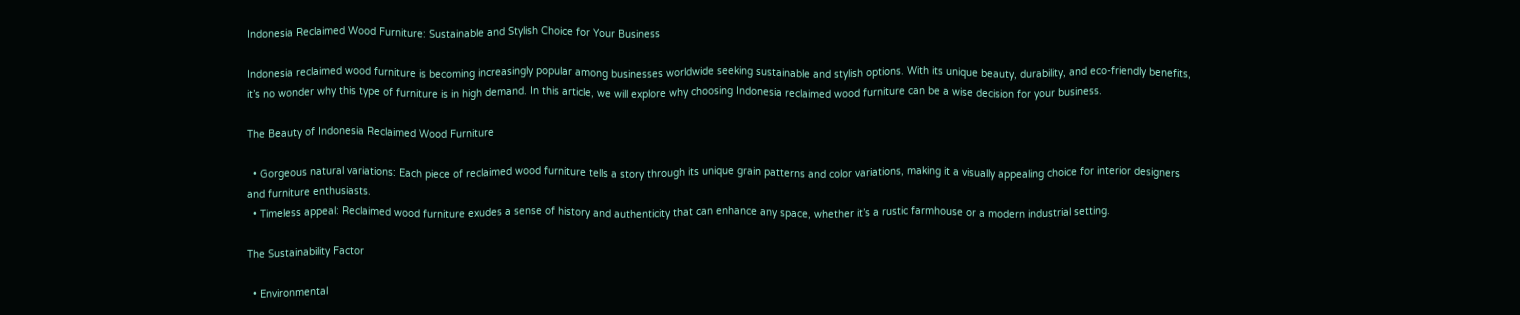Indonesia Reclaimed Wood Furniture: Sustainable and Stylish Choice for Your Business

Indonesia reclaimed wood furniture is becoming increasingly popular among businesses worldwide seeking sustainable and stylish options. With its unique beauty, durability, and eco-friendly benefits, it’s no wonder why this type of furniture is in high demand. In this article, we will explore why choosing Indonesia reclaimed wood furniture can be a wise decision for your business.

The Beauty of Indonesia Reclaimed Wood Furniture

  • Gorgeous natural variations: Each piece of reclaimed wood furniture tells a story through its unique grain patterns and color variations, making it a visually appealing choice for interior designers and furniture enthusiasts.
  • Timeless appeal: Reclaimed wood furniture exudes a sense of history and authenticity that can enhance any space, whether it’s a rustic farmhouse or a modern industrial setting.

The Sustainability Factor

  • Environmental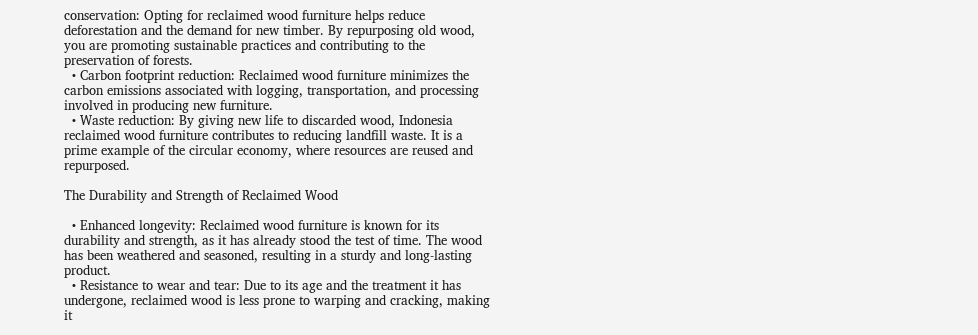conservation: Opting for reclaimed wood furniture helps reduce deforestation and the demand for new timber. By repurposing old wood, you are promoting sustainable practices and contributing to the preservation of forests.
  • Carbon footprint reduction: Reclaimed wood furniture minimizes the carbon emissions associated with logging, transportation, and processing involved in producing new furniture.
  • Waste reduction: By giving new life to discarded wood, Indonesia reclaimed wood furniture contributes to reducing landfill waste. It is a prime example of the circular economy, where resources are reused and repurposed.

The Durability and Strength of Reclaimed Wood

  • Enhanced longevity: Reclaimed wood furniture is known for its durability and strength, as it has already stood the test of time. The wood has been weathered and seasoned, resulting in a sturdy and long-lasting product.
  • Resistance to wear and tear: Due to its age and the treatment it has undergone, reclaimed wood is less prone to warping and cracking, making it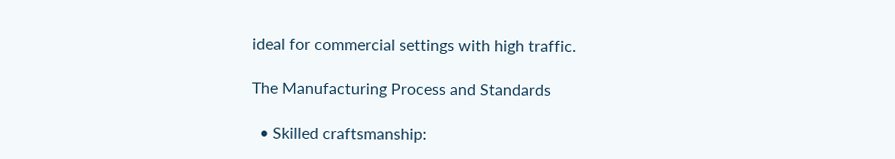ideal for commercial settings with high traffic.

The Manufacturing Process and Standards

  • Skilled craftsmanship: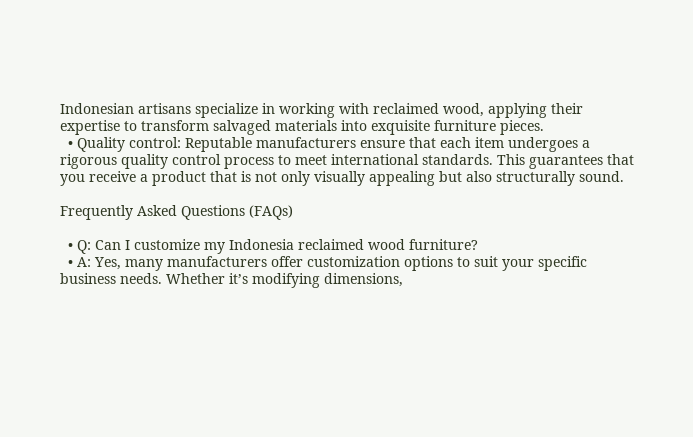Indonesian artisans specialize in working with reclaimed wood, applying their expertise to transform salvaged materials into exquisite furniture pieces.
  • Quality control: Reputable manufacturers ensure that each item undergoes a rigorous quality control process to meet international standards. This guarantees that you receive a product that is not only visually appealing but also structurally sound.

Frequently Asked Questions (FAQs)

  • Q: Can I customize my Indonesia reclaimed wood furniture?
  • A: Yes, many manufacturers offer customization options to suit your specific business needs. Whether it’s modifying dimensions,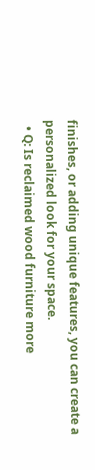finishes, or adding unique features, you can create a personalized look for your space.
  • Q: Is reclaimed wood furniture more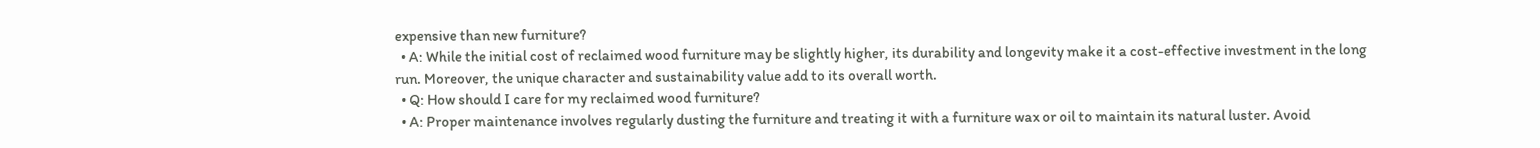expensive than new furniture?
  • A: While the initial cost of reclaimed wood furniture may be slightly higher, its durability and longevity make it a cost-effective investment in the long run. Moreover, the unique character and sustainability value add to its overall worth.
  • Q: How should I care for my reclaimed wood furniture?
  • A: Proper maintenance involves regularly dusting the furniture and treating it with a furniture wax or oil to maintain its natural luster. Avoid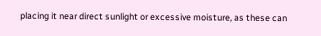placing it near direct sunlight or excessive moisture, as these can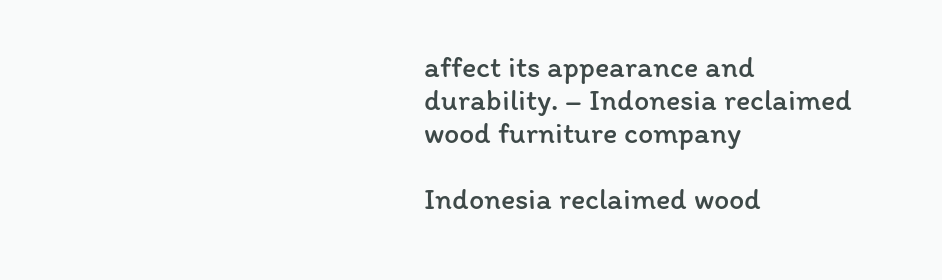affect its appearance and durability. – Indonesia reclaimed wood furniture company

Indonesia reclaimed wood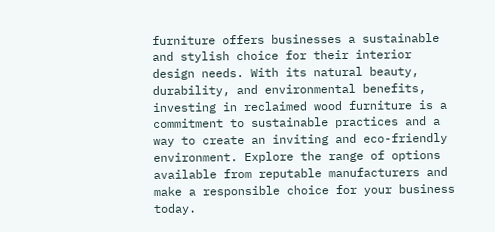furniture offers businesses a sustainable and stylish choice for their interior design needs. With its natural beauty, durability, and environmental benefits, investing in reclaimed wood furniture is a commitment to sustainable practices and a way to create an inviting and eco-friendly environment. Explore the range of options available from reputable manufacturers and make a responsible choice for your business today.